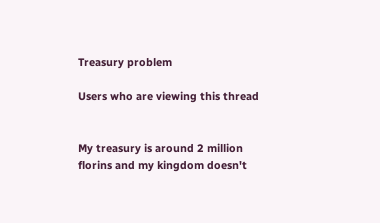Treasury problem

Users who are viewing this thread


My treasury is around 2 million florins and my kingdom doesn't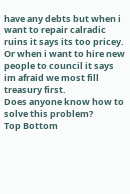have any debts but when i want to repair calradic ruins it says its too pricey. Or when i want to hire new people to council it says im afraid we most fill treasury first.
Does anyone know how to solve this problem?
Top Bottom